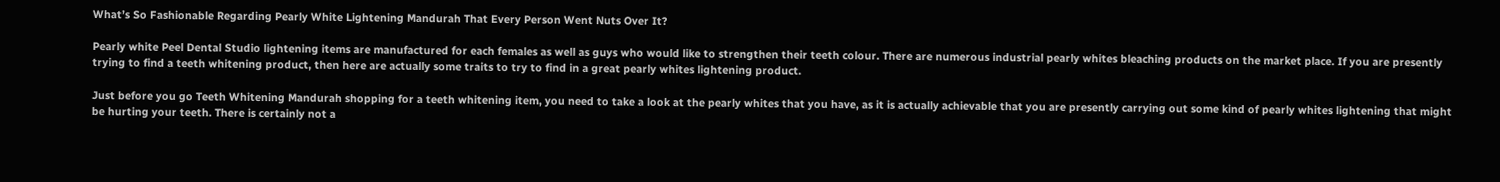What’s So Fashionable Regarding Pearly White Lightening Mandurah That Every Person Went Nuts Over It?

Pearly white Peel Dental Studio lightening items are manufactured for each females as well as guys who would like to strengthen their teeth colour. There are numerous industrial pearly whites bleaching products on the market place. If you are presently trying to find a teeth whitening product, then here are actually some traits to try to find in a great pearly whites lightening product.

Just before you go Teeth Whitening Mandurah shopping for a teeth whitening item, you need to take a look at the pearly whites that you have, as it is actually achievable that you are presently carrying out some kind of pearly whites lightening that might be hurting your teeth. There is certainly not a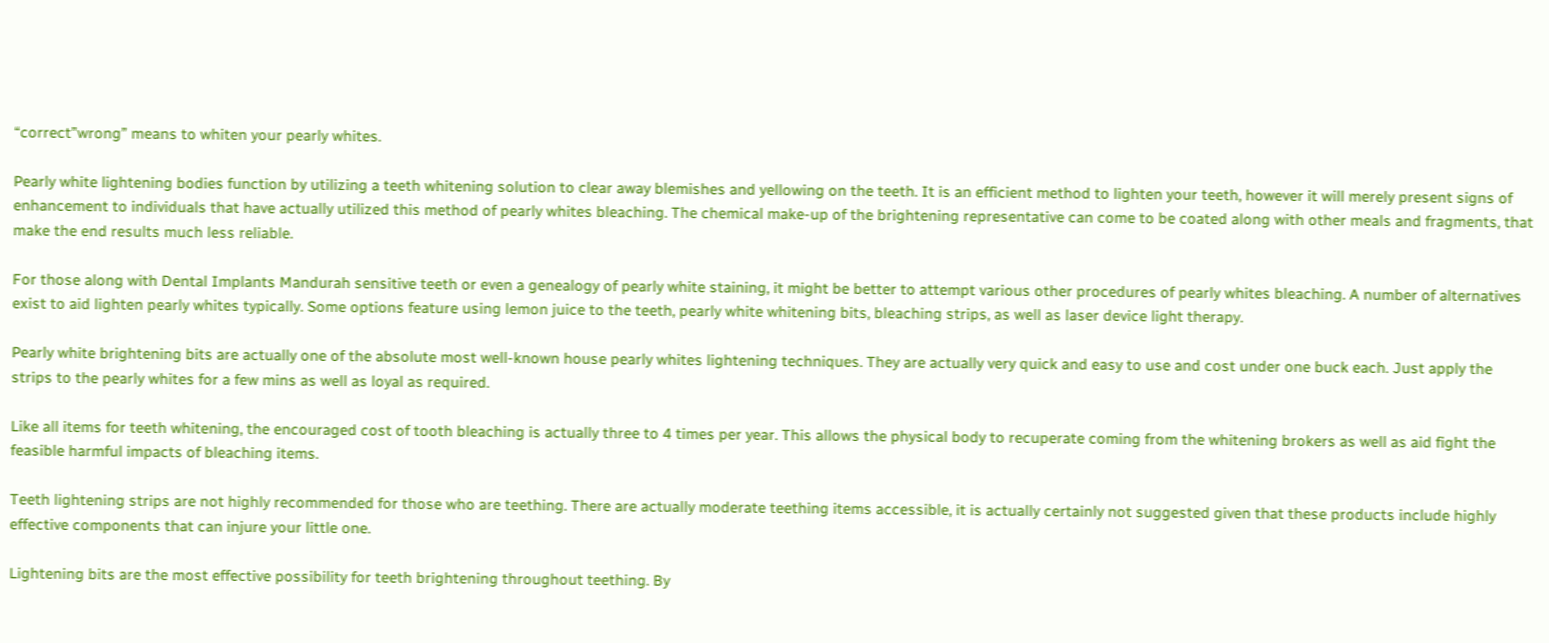“correct”wrong” means to whiten your pearly whites.

Pearly white lightening bodies function by utilizing a teeth whitening solution to clear away blemishes and yellowing on the teeth. It is an efficient method to lighten your teeth, however it will merely present signs of enhancement to individuals that have actually utilized this method of pearly whites bleaching. The chemical make-up of the brightening representative can come to be coated along with other meals and fragments, that make the end results much less reliable.

For those along with Dental Implants Mandurah sensitive teeth or even a genealogy of pearly white staining, it might be better to attempt various other procedures of pearly whites bleaching. A number of alternatives exist to aid lighten pearly whites typically. Some options feature using lemon juice to the teeth, pearly white whitening bits, bleaching strips, as well as laser device light therapy.

Pearly white brightening bits are actually one of the absolute most well-known house pearly whites lightening techniques. They are actually very quick and easy to use and cost under one buck each. Just apply the strips to the pearly whites for a few mins as well as loyal as required.

Like all items for teeth whitening, the encouraged cost of tooth bleaching is actually three to 4 times per year. This allows the physical body to recuperate coming from the whitening brokers as well as aid fight the feasible harmful impacts of bleaching items.

Teeth lightening strips are not highly recommended for those who are teething. There are actually moderate teething items accessible, it is actually certainly not suggested given that these products include highly effective components that can injure your little one.

Lightening bits are the most effective possibility for teeth brightening throughout teething. By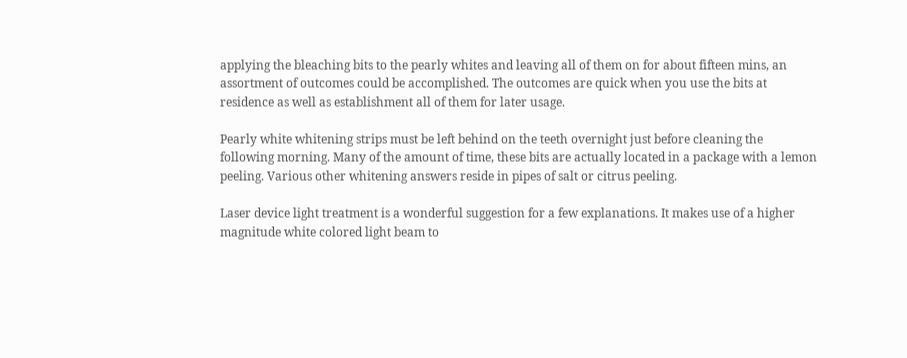applying the bleaching bits to the pearly whites and leaving all of them on for about fifteen mins, an assortment of outcomes could be accomplished. The outcomes are quick when you use the bits at residence as well as establishment all of them for later usage.

Pearly white whitening strips must be left behind on the teeth overnight just before cleaning the following morning. Many of the amount of time, these bits are actually located in a package with a lemon peeling. Various other whitening answers reside in pipes of salt or citrus peeling.

Laser device light treatment is a wonderful suggestion for a few explanations. It makes use of a higher magnitude white colored light beam to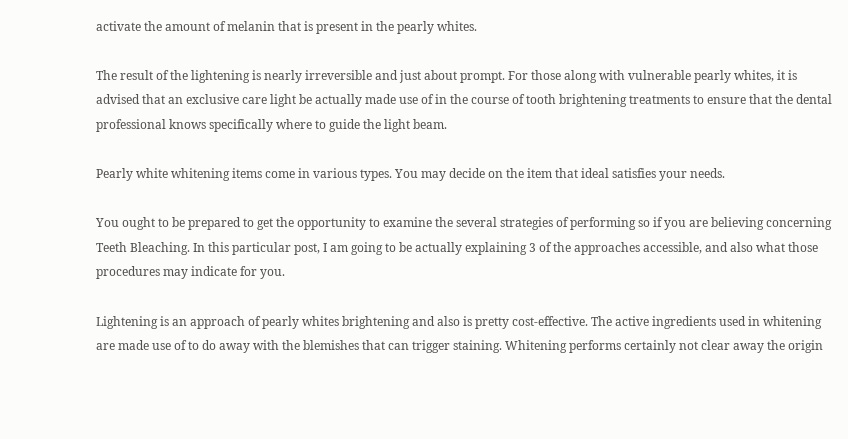activate the amount of melanin that is present in the pearly whites.

The result of the lightening is nearly irreversible and just about prompt. For those along with vulnerable pearly whites, it is advised that an exclusive care light be actually made use of in the course of tooth brightening treatments to ensure that the dental professional knows specifically where to guide the light beam.

Pearly white whitening items come in various types. You may decide on the item that ideal satisfies your needs.

You ought to be prepared to get the opportunity to examine the several strategies of performing so if you are believing concerning Teeth Bleaching. In this particular post, I am going to be actually explaining 3 of the approaches accessible, and also what those procedures may indicate for you.

Lightening is an approach of pearly whites brightening and also is pretty cost-effective. The active ingredients used in whitening are made use of to do away with the blemishes that can trigger staining. Whitening performs certainly not clear away the origin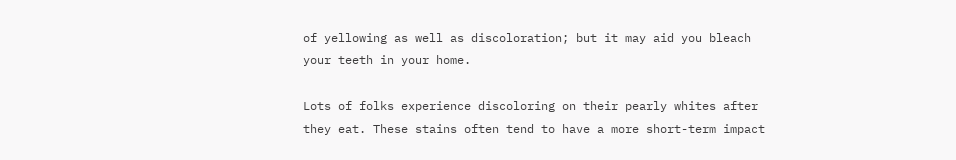of yellowing as well as discoloration; but it may aid you bleach your teeth in your home.

Lots of folks experience discoloring on their pearly whites after they eat. These stains often tend to have a more short-term impact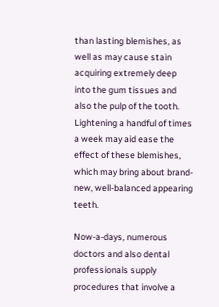than lasting blemishes, as well as may cause stain acquiring extremely deep into the gum tissues and also the pulp of the tooth. Lightening a handful of times a week may aid ease the effect of these blemishes, which may bring about brand-new, well-balanced appearing teeth.

Now-a-days, numerous doctors and also dental professionals supply procedures that involve a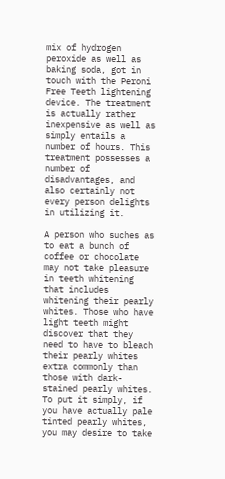mix of hydrogen peroxide as well as baking soda, got in touch with the Peroni Free Teeth lightening device. The treatment is actually rather inexpensive as well as simply entails a number of hours. This treatment possesses a number of disadvantages, and also certainly not every person delights in utilizing it.

A person who suches as to eat a bunch of coffee or chocolate may not take pleasure in teeth whitening that includes whitening their pearly whites. Those who have light teeth might discover that they need to have to bleach their pearly whites extra commonly than those with dark-stained pearly whites. To put it simply, if you have actually pale tinted pearly whites, you may desire to take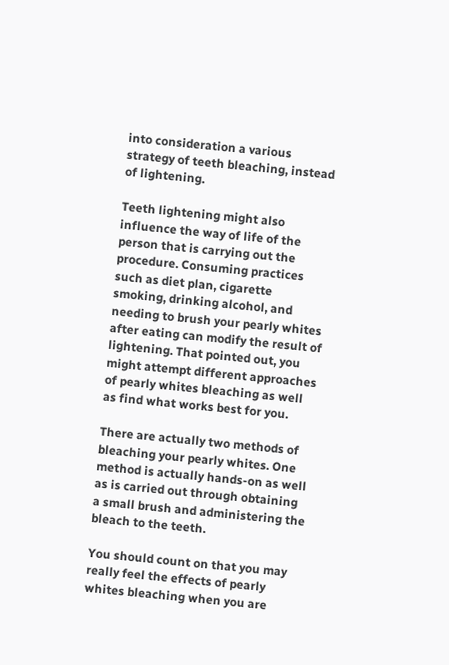into consideration a various strategy of teeth bleaching, instead of lightening.

Teeth lightening might also influence the way of life of the person that is carrying out the procedure. Consuming practices such as diet plan, cigarette smoking, drinking alcohol, and needing to brush your pearly whites after eating can modify the result of lightening. That pointed out, you might attempt different approaches of pearly whites bleaching as well as find what works best for you.

There are actually two methods of bleaching your pearly whites. One method is actually hands-on as well as is carried out through obtaining a small brush and administering the bleach to the teeth.

You should count on that you may really feel the effects of pearly whites bleaching when you are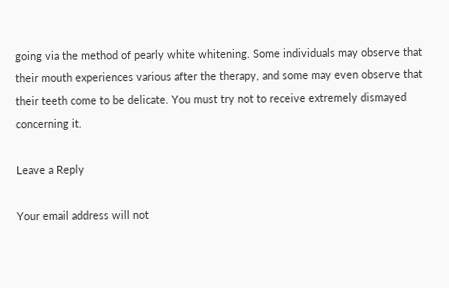going via the method of pearly white whitening. Some individuals may observe that their mouth experiences various after the therapy, and some may even observe that their teeth come to be delicate. You must try not to receive extremely dismayed concerning it.

Leave a Reply

Your email address will not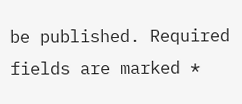be published. Required fields are marked *